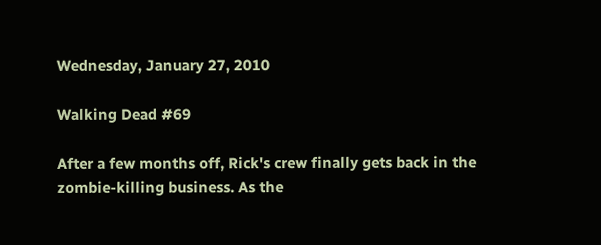Wednesday, January 27, 2010

Walking Dead #69

After a few months off, Rick's crew finally gets back in the zombie-killing business. As the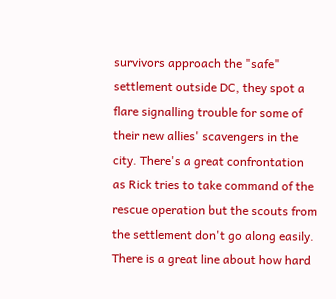survivors approach the "safe" settlement outside DC, they spot a flare signalling trouble for some of their new allies' scavengers in the city. There's a great confrontation as Rick tries to take command of the rescue operation but the scouts from the settlement don't go along easily. There is a great line about how hard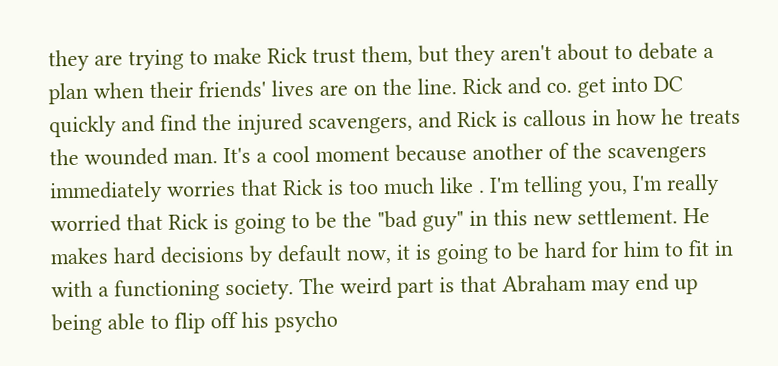they are trying to make Rick trust them, but they aren't about to debate a plan when their friends' lives are on the line. Rick and co. get into DC quickly and find the injured scavengers, and Rick is callous in how he treats the wounded man. It's a cool moment because another of the scavengers immediately worries that Rick is too much like . I'm telling you, I'm really worried that Rick is going to be the "bad guy" in this new settlement. He makes hard decisions by default now, it is going to be hard for him to fit in with a functioning society. The weird part is that Abraham may end up being able to flip off his psycho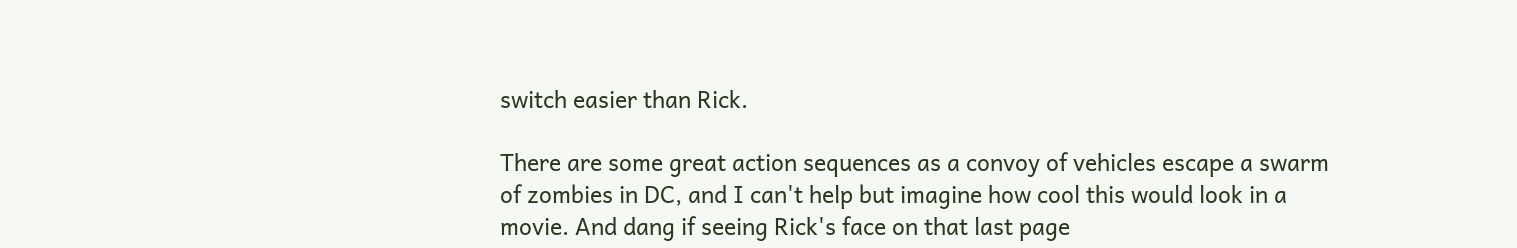switch easier than Rick.

There are some great action sequences as a convoy of vehicles escape a swarm of zombies in DC, and I can't help but imagine how cool this would look in a movie. And dang if seeing Rick's face on that last page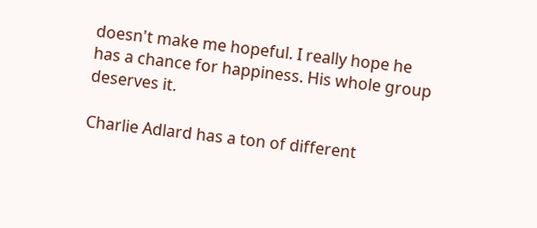doesn't make me hopeful. I really hope he has a chance for happiness. His whole group deserves it.

Charlie Adlard has a ton of different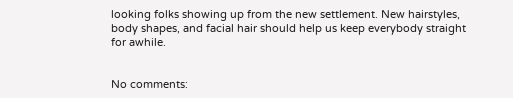looking folks showing up from the new settlement. New hairstyles, body shapes, and facial hair should help us keep everybody straight for awhile.


No comments: